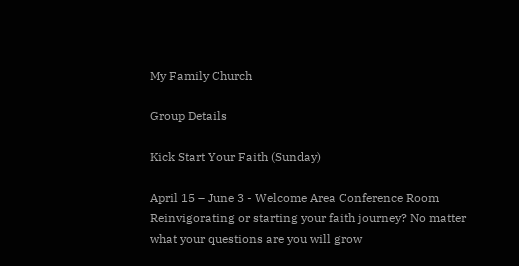My Family Church

Group Details

Kick Start Your Faith (Sunday)

April 15 – June 3 - Welcome Area Conference Room Reinvigorating or starting your faith journey? No matter what your questions are you will grow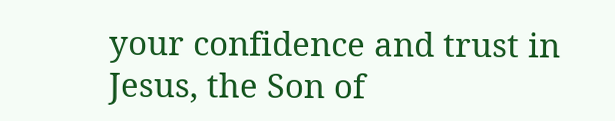your confidence and trust in Jesus, the Son of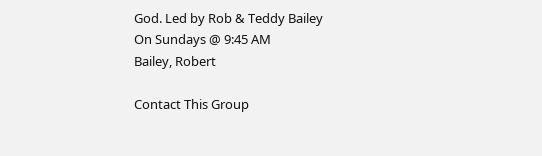God. Led by Rob & Teddy Bailey
On Sundays @ 9:45 AM
Bailey, Robert

Contact This Group